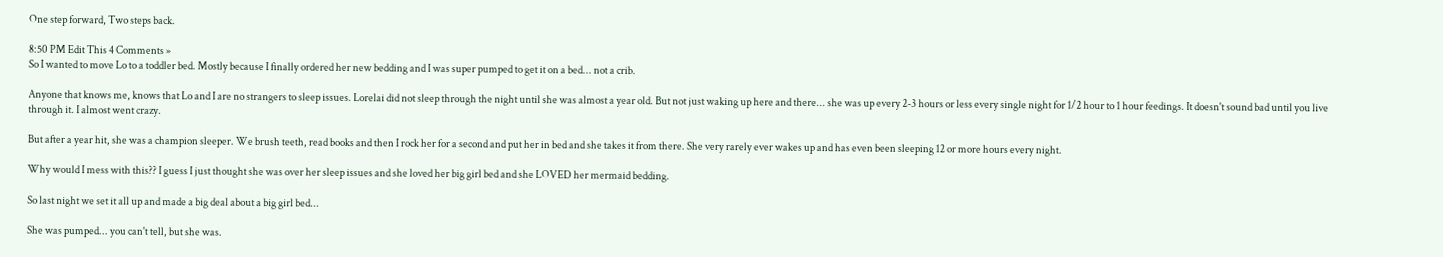One step forward, Two steps back.

8:50 PM Edit This 4 Comments »
So I wanted to move Lo to a toddler bed. Mostly because I finally ordered her new bedding and I was super pumped to get it on a bed... not a crib.

Anyone that knows me, knows that Lo and I are no strangers to sleep issues. Lorelai did not sleep through the night until she was almost a year old. But not just waking up here and there... she was up every 2-3 hours or less every single night for 1/2 hour to 1 hour feedings. It doesn't sound bad until you live through it. I almost went crazy.

But after a year hit, she was a champion sleeper. We brush teeth, read books and then I rock her for a second and put her in bed and she takes it from there. She very rarely ever wakes up and has even been sleeping 12 or more hours every night.

Why would I mess with this?? I guess I just thought she was over her sleep issues and she loved her big girl bed and she LOVED her mermaid bedding.

So last night we set it all up and made a big deal about a big girl bed...

She was pumped... you can't tell, but she was.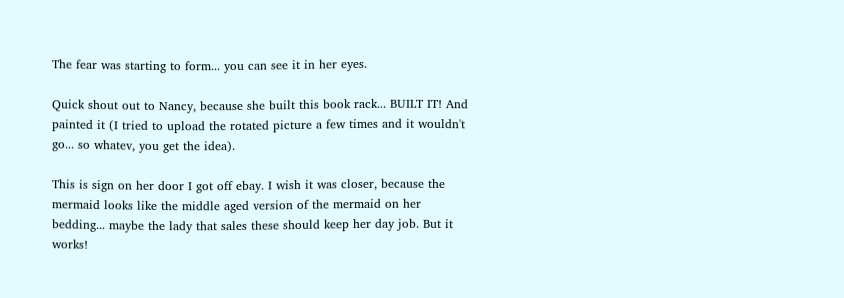The fear was starting to form... you can see it in her eyes.

Quick shout out to Nancy, because she built this book rack... BUILT IT! And painted it (I tried to upload the rotated picture a few times and it wouldn't go... so whatev, you get the idea).

This is sign on her door I got off ebay. I wish it was closer, because the mermaid looks like the middle aged version of the mermaid on her bedding... maybe the lady that sales these should keep her day job. But it works!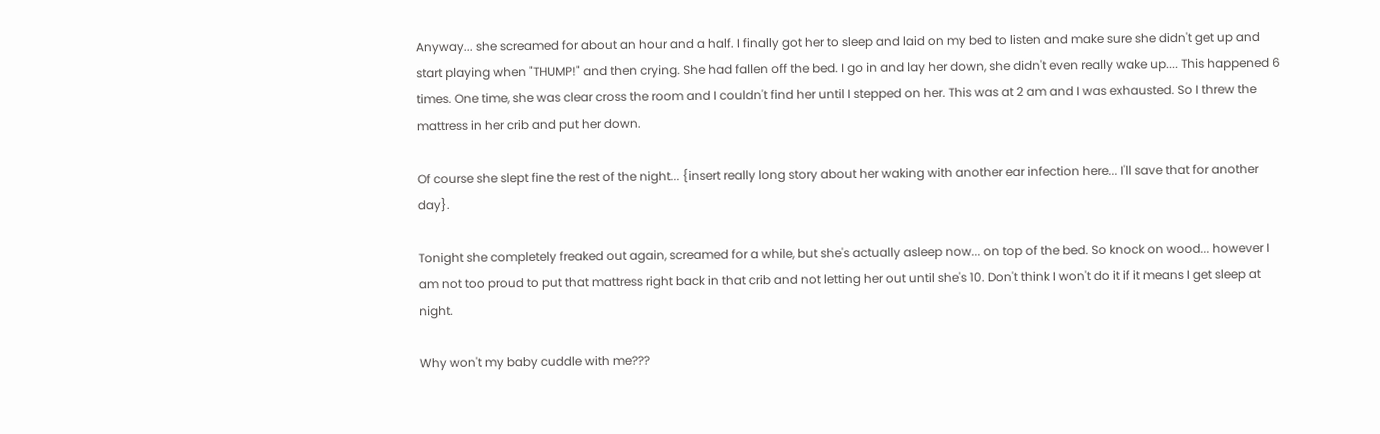Anyway... she screamed for about an hour and a half. I finally got her to sleep and laid on my bed to listen and make sure she didn't get up and start playing when "THUMP!" and then crying. She had fallen off the bed. I go in and lay her down, she didn't even really wake up.... This happened 6 times. One time, she was clear cross the room and I couldn't find her until I stepped on her. This was at 2 am and I was exhausted. So I threw the mattress in her crib and put her down.

Of course she slept fine the rest of the night... {insert really long story about her waking with another ear infection here... I'll save that for another day}.

Tonight she completely freaked out again, screamed for a while, but she's actually asleep now... on top of the bed. So knock on wood... however I am not too proud to put that mattress right back in that crib and not letting her out until she's 10. Don't think I won't do it if it means I get sleep at night.

Why won't my baby cuddle with me???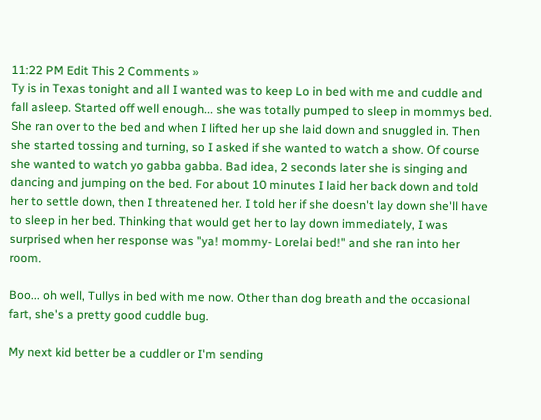11:22 PM Edit This 2 Comments »
Ty is in Texas tonight and all I wanted was to keep Lo in bed with me and cuddle and fall asleep. Started off well enough... she was totally pumped to sleep in mommys bed. She ran over to the bed and when I lifted her up she laid down and snuggled in. Then she started tossing and turning, so I asked if she wanted to watch a show. Of course she wanted to watch yo gabba gabba. Bad idea, 2 seconds later she is singing and dancing and jumping on the bed. For about 10 minutes I laid her back down and told her to settle down, then I threatened her. I told her if she doesn't lay down she'll have to sleep in her bed. Thinking that would get her to lay down immediately, I was surprised when her response was "ya! mommy- Lorelai bed!" and she ran into her room.

Boo... oh well, Tullys in bed with me now. Other than dog breath and the occasional fart, she's a pretty good cuddle bug.

My next kid better be a cuddler or I'm sending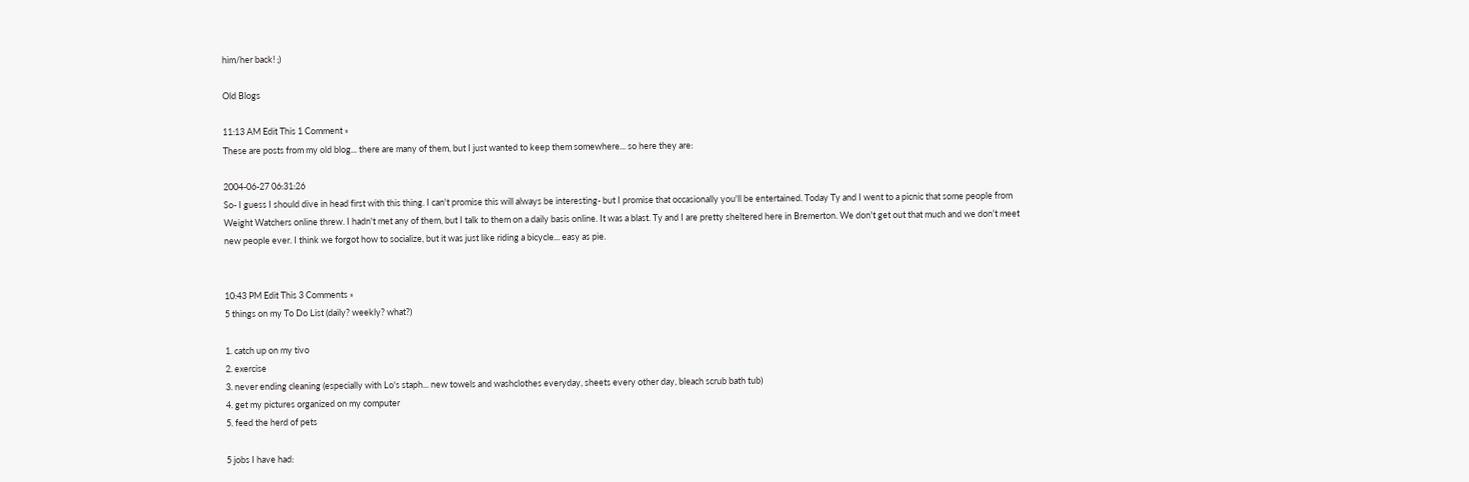him/her back! ;)

Old Blogs

11:13 AM Edit This 1 Comment »
These are posts from my old blog... there are many of them, but I just wanted to keep them somewhere... so here they are:

2004-06-27 06:31:26
So- I guess I should dive in head first with this thing. I can't promise this will always be interesting- but I promise that occasionally you'll be entertained. Today Ty and I went to a picnic that some people from Weight Watchers online threw. I hadn't met any of them, but I talk to them on a daily basis online. It was a blast. Ty and I are pretty sheltered here in Bremerton. We don't get out that much and we don't meet new people ever. I think we forgot how to socialize, but it was just like riding a bicycle... easy as pie.


10:43 PM Edit This 3 Comments »
5 things on my To Do List (daily? weekly? what?)

1. catch up on my tivo
2. exercise
3. never ending cleaning (especially with Lo's staph... new towels and washclothes everyday, sheets every other day, bleach scrub bath tub)
4. get my pictures organized on my computer
5. feed the herd of pets

5 jobs I have had: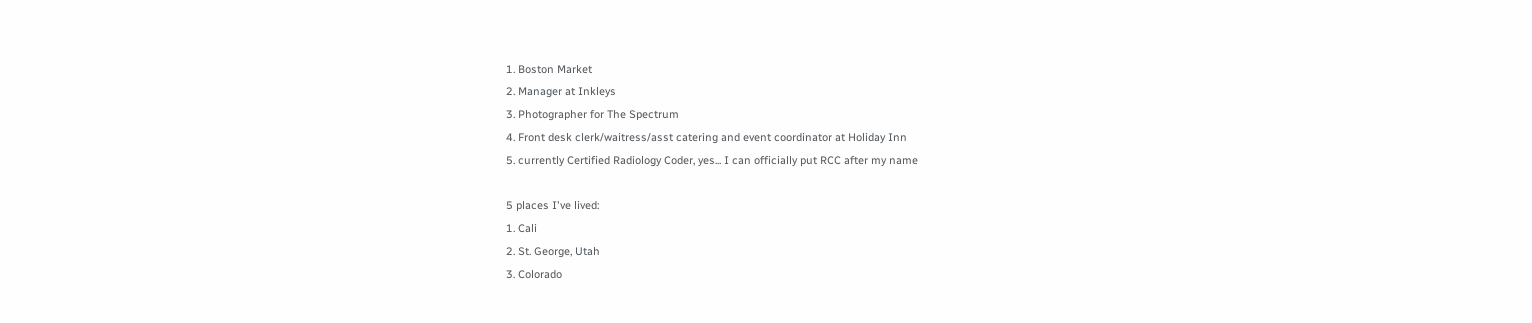1. Boston Market
2. Manager at Inkleys
3. Photographer for The Spectrum
4. Front desk clerk/waitress/asst catering and event coordinator at Holiday Inn
5. currently Certified Radiology Coder, yes... I can officially put RCC after my name

5 places I've lived:
1. Cali
2. St. George, Utah
3. Colorado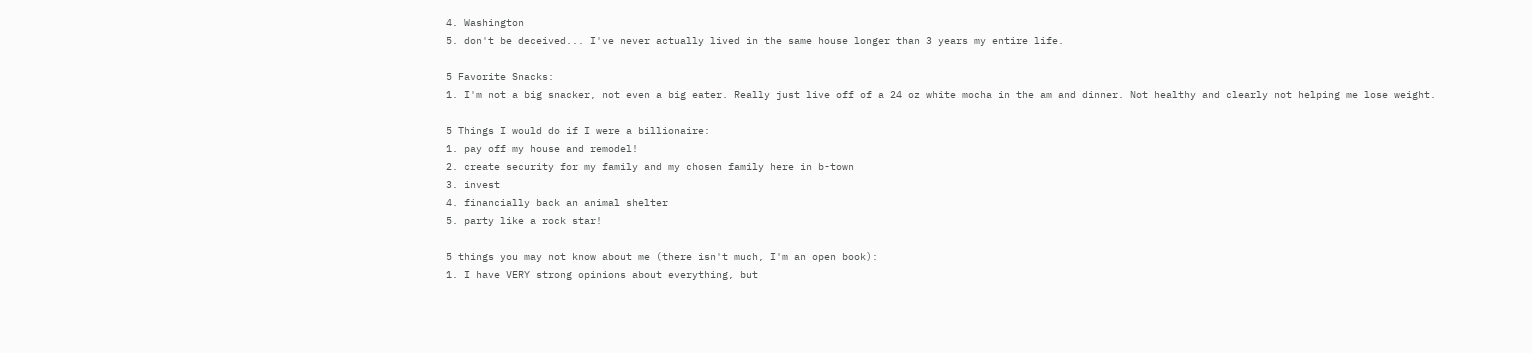4. Washington
5. don't be deceived... I've never actually lived in the same house longer than 3 years my entire life.

5 Favorite Snacks:
1. I'm not a big snacker, not even a big eater. Really just live off of a 24 oz white mocha in the am and dinner. Not healthy and clearly not helping me lose weight.

5 Things I would do if I were a billionaire:
1. pay off my house and remodel!
2. create security for my family and my chosen family here in b-town
3. invest
4. financially back an animal shelter
5. party like a rock star!

5 things you may not know about me (there isn't much, I'm an open book):
1. I have VERY strong opinions about everything, but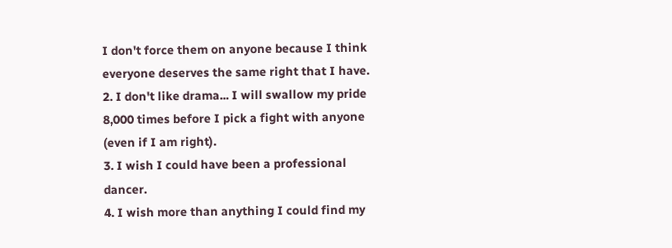I don't force them on anyone because I think everyone deserves the same right that I have.
2. I don't like drama... I will swallow my pride 8,000 times before I pick a fight with anyone (even if I am right).
3. I wish I could have been a professional dancer.
4. I wish more than anything I could find my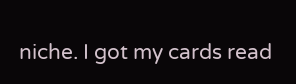niche. I got my cards read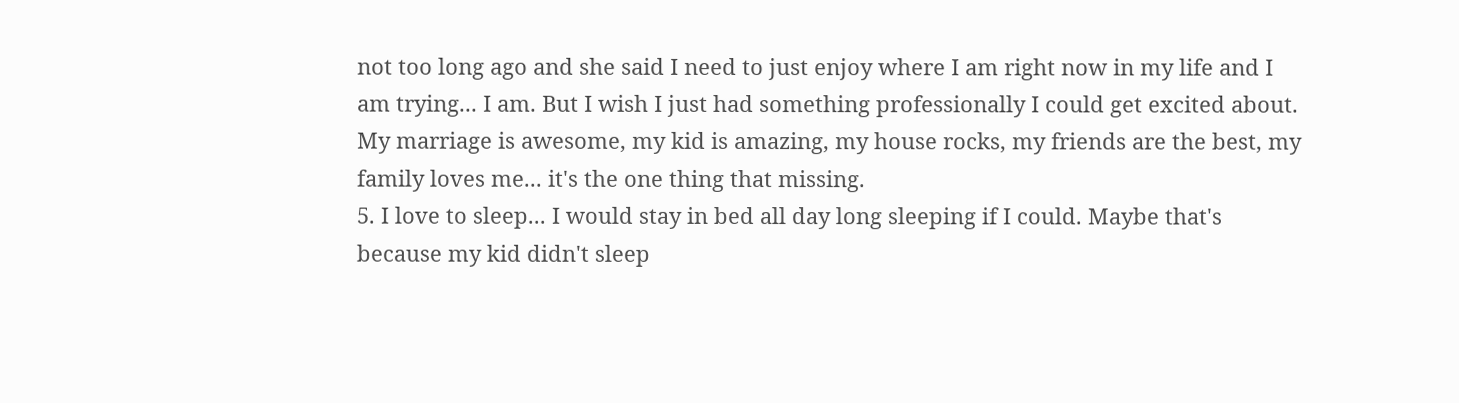not too long ago and she said I need to just enjoy where I am right now in my life and I am trying... I am. But I wish I just had something professionally I could get excited about. My marriage is awesome, my kid is amazing, my house rocks, my friends are the best, my family loves me... it's the one thing that missing.
5. I love to sleep... I would stay in bed all day long sleeping if I could. Maybe that's because my kid didn't sleep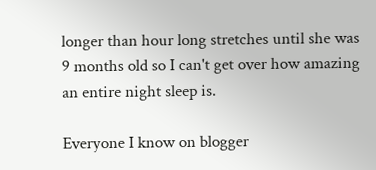longer than hour long stretches until she was 9 months old so I can't get over how amazing an entire night sleep is.

Everyone I know on blogger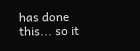has done this... so it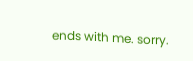ends with me. sorry.